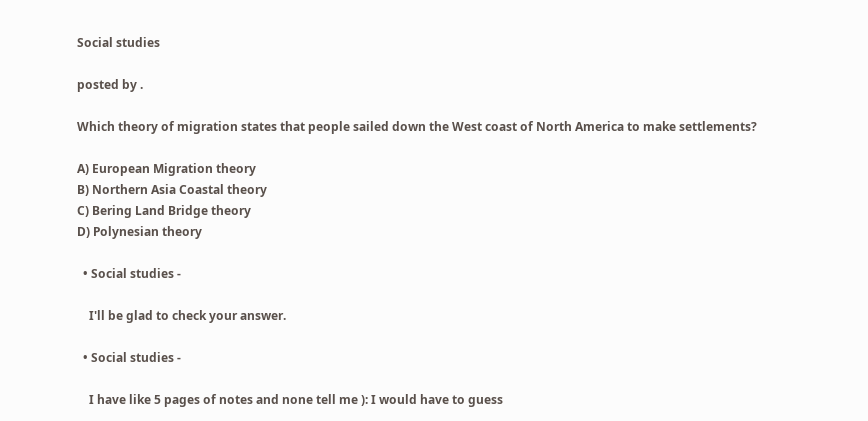Social studies

posted by .

Which theory of migration states that people sailed down the West coast of North America to make settlements?

A) European Migration theory
B) Northern Asia Coastal theory
C) Bering Land Bridge theory
D) Polynesian theory

  • Social studies -

    I'll be glad to check your answer.

  • Social studies -

    I have like 5 pages of notes and none tell me ): I would have to guess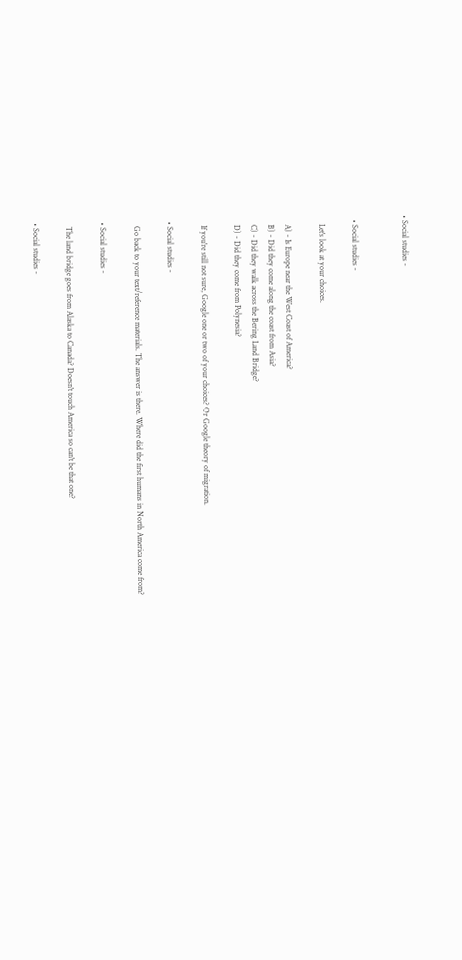• Social studies -


  • Social studies -

    Let's look at your choices.

    A) - Is Europe near the West Coast of America?
    B) - Did they come along the coast from Asia?
    C) - Did they walk across the Bering Land Bridge?
    D) - Did they come from Polynesia?

    If you're still not sure, Google one or two of your choices? Or Google theory of migration.

  • Social studies -

    Go back to your text/reference materials. The answer is there. Where did the first humans in North America come from?

  • Social studies -

    The land bridge goes from Alaska to Canada? Doesn't touch America so can't be that one?

  • Social studies -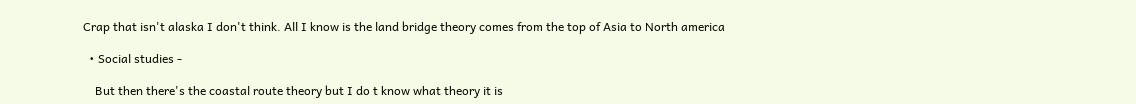Crap that isn't alaska I don't think. All I know is the land bridge theory comes from the top of Asia to North america

  • Social studies -

    But then there's the coastal route theory but I do t know what theory it is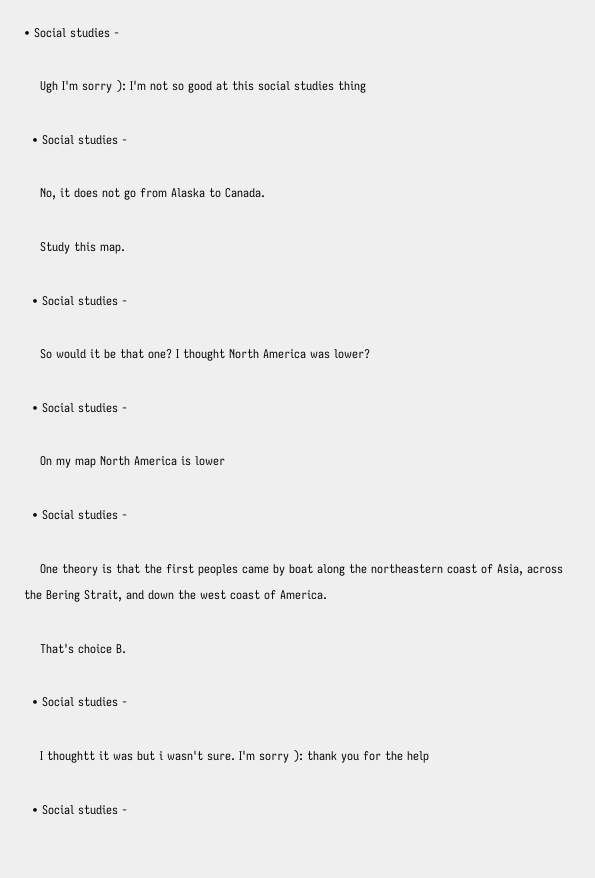• Social studies -

    Ugh I'm sorry ): I'm not so good at this social studies thing

  • Social studies -

    No, it does not go from Alaska to Canada.

    Study this map.

  • Social studies -

    So would it be that one? I thought North America was lower?

  • Social studies -

    On my map North America is lower

  • Social studies -

    One theory is that the first peoples came by boat along the northeastern coast of Asia, across the Bering Strait, and down the west coast of America.

    That's choice B.

  • Social studies -

    I thoughtt it was but i wasn't sure. I'm sorry ): thank you for the help

  • Social studies -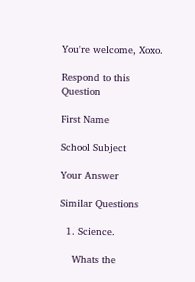You're welcome, Xoxo.

Respond to this Question

First Name

School Subject

Your Answer

Similar Questions

  1. Science.

    Whats the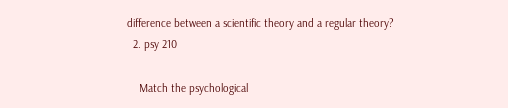difference between a scientific theory and a regular theory?
  2. psy 210

    Match the psychological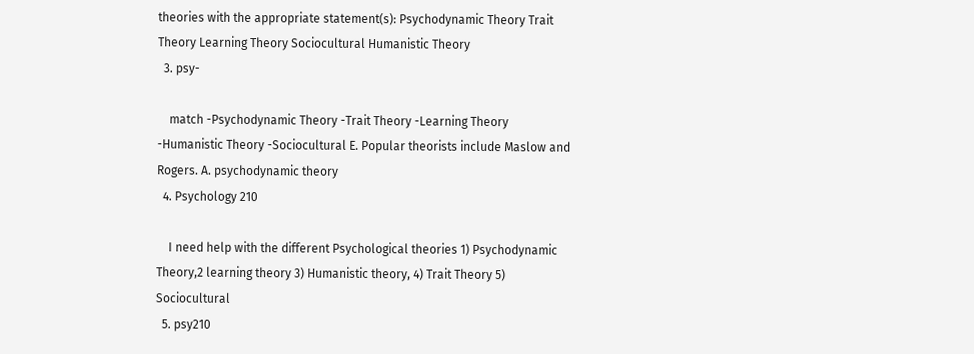theories with the appropriate statement(s): Psychodynamic Theory Trait Theory Learning Theory Sociocultural Humanistic Theory
  3. psy-

    match -Psychodynamic Theory -Trait Theory -Learning Theory -Humanistic Theory -Sociocultural E. Popular theorists include Maslow and Rogers. A. psychodynamic theory
  4. Psychology 210

    I need help with the different Psychological theories 1) Psychodynamic Theory,2 learning theory 3) Humanistic theory, 4) Trait Theory 5) Sociocultural
  5. psy210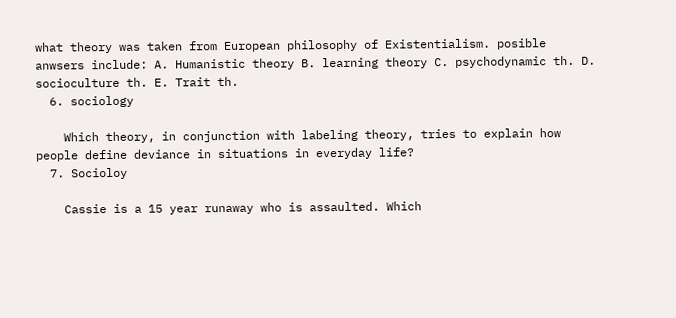what theory was taken from European philosophy of Existentialism. posible anwsers include: A. Humanistic theory B. learning theory C. psychodynamic th. D. socioculture th. E. Trait th.
  6. sociology

    Which theory, in conjunction with labeling theory, tries to explain how people define deviance in situations in everyday life?
  7. Socioloy

    Cassie is a 15 year runaway who is assaulted. Which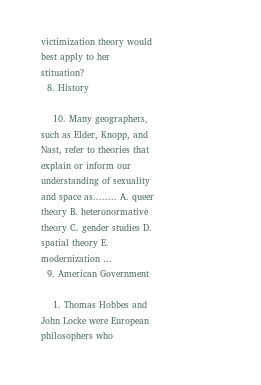victimization theory would best apply to her stituation?
  8. History

    10. Many geographers, such as Elder, Knopp, and Nast, refer to theories that explain or inform our understanding of sexuality and space as........ A. queer theory B. heteronormative theory C. gender studies D. spatial theory E. modernization …
  9. American Government

    1. Thomas Hobbes and John Locke were European philosophers who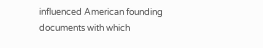influenced American founding documents with which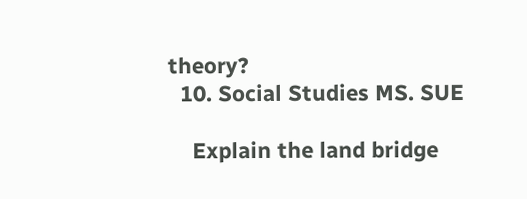theory?
  10. Social Studies MS. SUE

    Explain the land bridge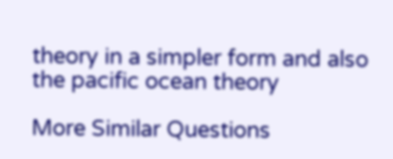theory in a simpler form and also the pacific ocean theory

More Similar Questions